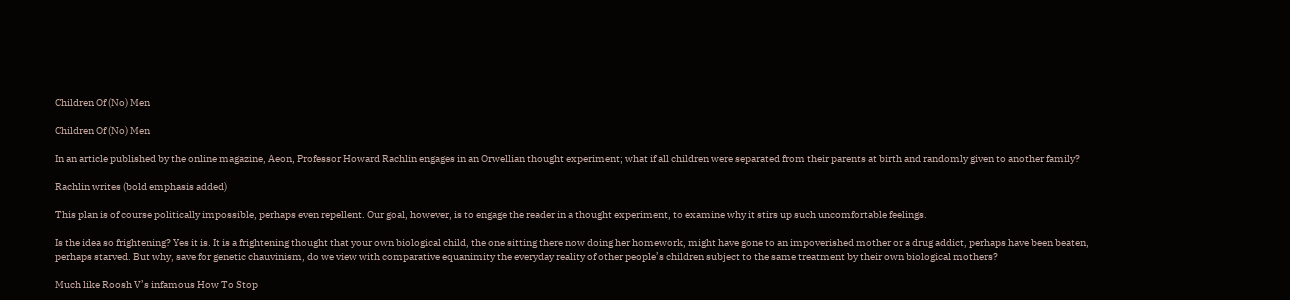Children Of (No) Men

Children Of (No) Men

In an article published by the online magazine, Aeon, Professor Howard Rachlin engages in an Orwellian thought experiment; what if all children were separated from their parents at birth and randomly given to another family?

Rachlin writes (bold emphasis added)

This plan is of course politically impossible, perhaps even repellent. Our goal, however, is to engage the reader in a thought experiment, to examine why it stirs up such uncomfortable feelings.

Is the idea so frightening? Yes it is. It is a frightening thought that your own biological child, the one sitting there now doing her homework, might have gone to an impoverished mother or a drug addict, perhaps have been beaten, perhaps starved. But why, save for genetic chauvinism, do we view with comparative equanimity the everyday reality of other people’s children subject to the same treatment by their own biological mothers?

Much like Roosh V’s infamous How To Stop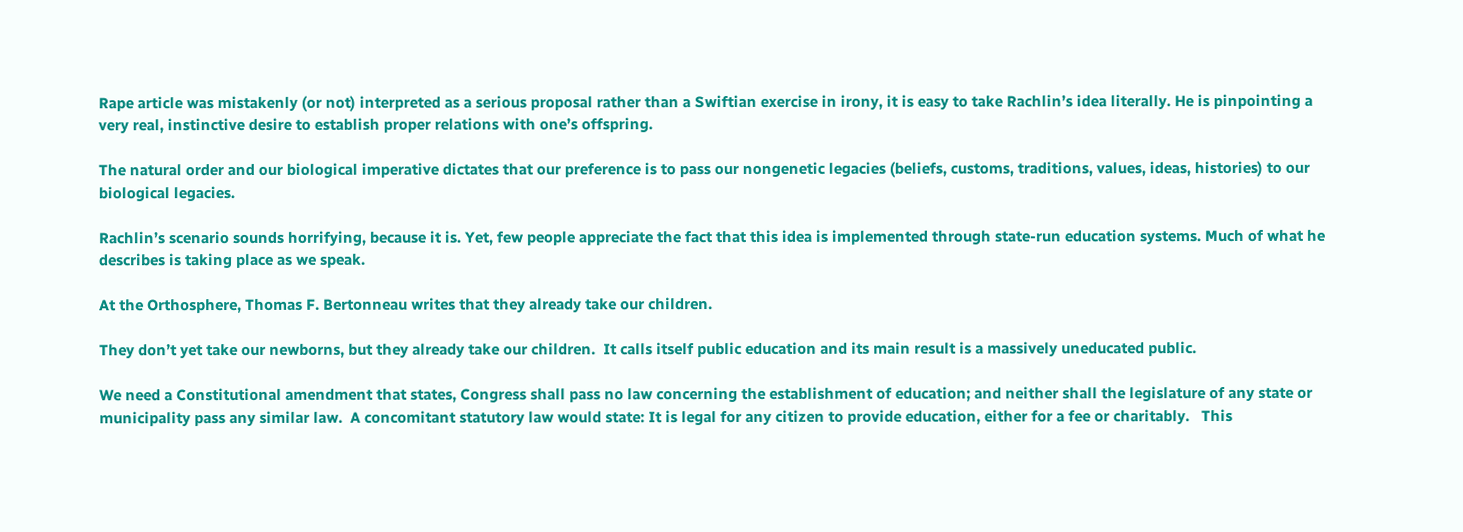Rape article was mistakenly (or not) interpreted as a serious proposal rather than a Swiftian exercise in irony, it is easy to take Rachlin’s idea literally. He is pinpointing a very real, instinctive desire to establish proper relations with one’s offspring.

The natural order and our biological imperative dictates that our preference is to pass our nongenetic legacies (beliefs, customs, traditions, values, ideas, histories) to our biological legacies.

Rachlin’s scenario sounds horrifying, because it is. Yet, few people appreciate the fact that this idea is implemented through state-run education systems. Much of what he describes is taking place as we speak.

At the Orthosphere, Thomas F. Bertonneau writes that they already take our children.

They don’t yet take our newborns, but they already take our children.  It calls itself public education and its main result is a massively uneducated public.

We need a Constitutional amendment that states, Congress shall pass no law concerning the establishment of education; and neither shall the legislature of any state or municipality pass any similar law.  A concomitant statutory law would state: It is legal for any citizen to provide education, either for a fee or charitably.   This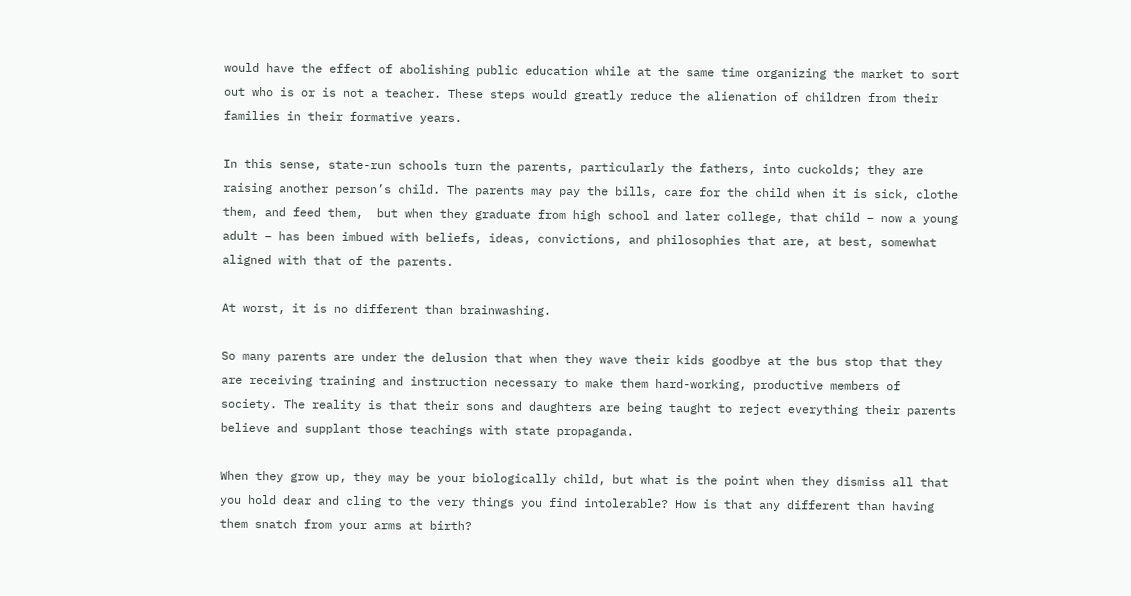would have the effect of abolishing public education while at the same time organizing the market to sort out who is or is not a teacher. These steps would greatly reduce the alienation of children from their families in their formative years.

In this sense, state-run schools turn the parents, particularly the fathers, into cuckolds; they are raising another person’s child. The parents may pay the bills, care for the child when it is sick, clothe them, and feed them,  but when they graduate from high school and later college, that child – now a young adult – has been imbued with beliefs, ideas, convictions, and philosophies that are, at best, somewhat aligned with that of the parents.

At worst, it is no different than brainwashing.

So many parents are under the delusion that when they wave their kids goodbye at the bus stop that they are receiving training and instruction necessary to make them hard-working, productive members of society. The reality is that their sons and daughters are being taught to reject everything their parents believe and supplant those teachings with state propaganda.

When they grow up, they may be your biologically child, but what is the point when they dismiss all that you hold dear and cling to the very things you find intolerable? How is that any different than having them snatch from your arms at birth?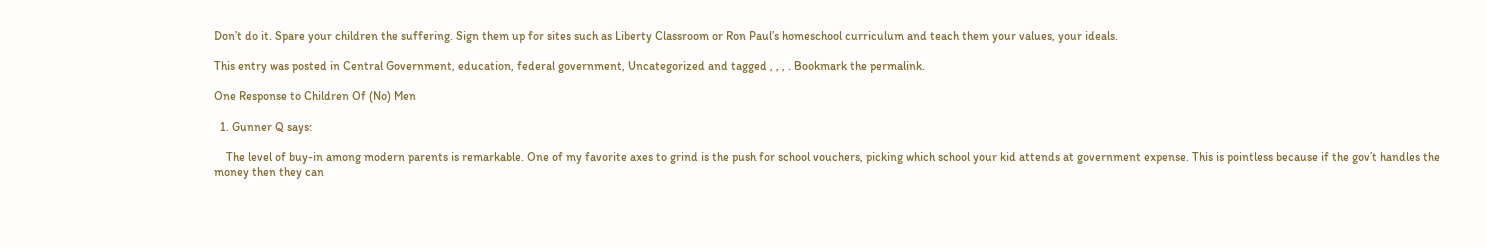Don’t do it. Spare your children the suffering. Sign them up for sites such as Liberty Classroom or Ron Paul’s homeschool curriculum and teach them your values, your ideals.

This entry was posted in Central Government, education, federal government, Uncategorized and tagged , , , . Bookmark the permalink.

One Response to Children Of (No) Men

  1. Gunner Q says:

    The level of buy-in among modern parents is remarkable. One of my favorite axes to grind is the push for school vouchers, picking which school your kid attends at government expense. This is pointless because if the gov’t handles the money then they can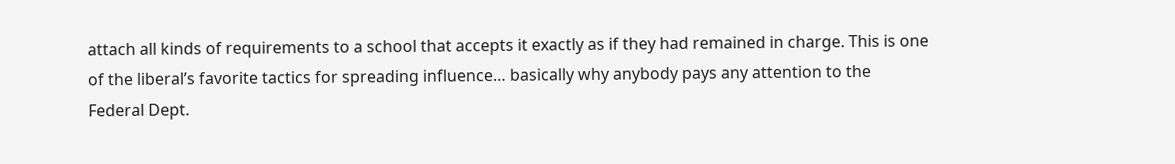attach all kinds of requirements to a school that accepts it exactly as if they had remained in charge. This is one of the liberal’s favorite tactics for spreading influence… basically why anybody pays any attention to the Federal Dept.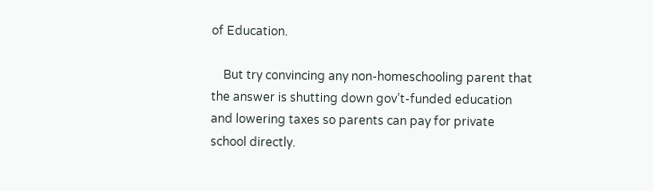of Education.

    But try convincing any non-homeschooling parent that the answer is shutting down gov’t-funded education and lowering taxes so parents can pay for private school directly.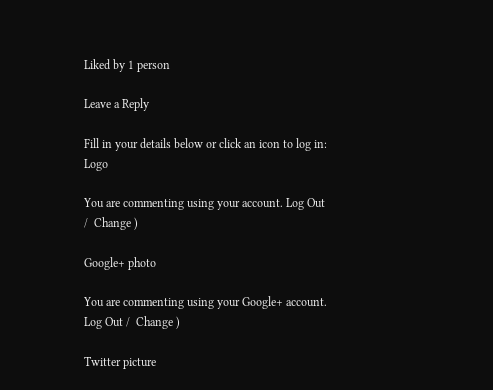Liked by 1 person

Leave a Reply

Fill in your details below or click an icon to log in: Logo

You are commenting using your account. Log Out /  Change )

Google+ photo

You are commenting using your Google+ account. Log Out /  Change )

Twitter picture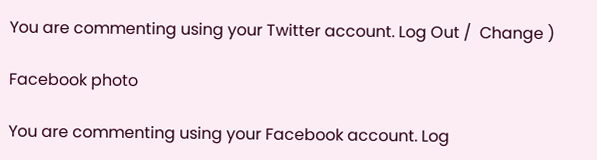You are commenting using your Twitter account. Log Out /  Change )

Facebook photo

You are commenting using your Facebook account. Log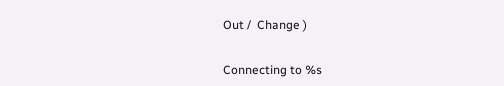Out /  Change )


Connecting to %s